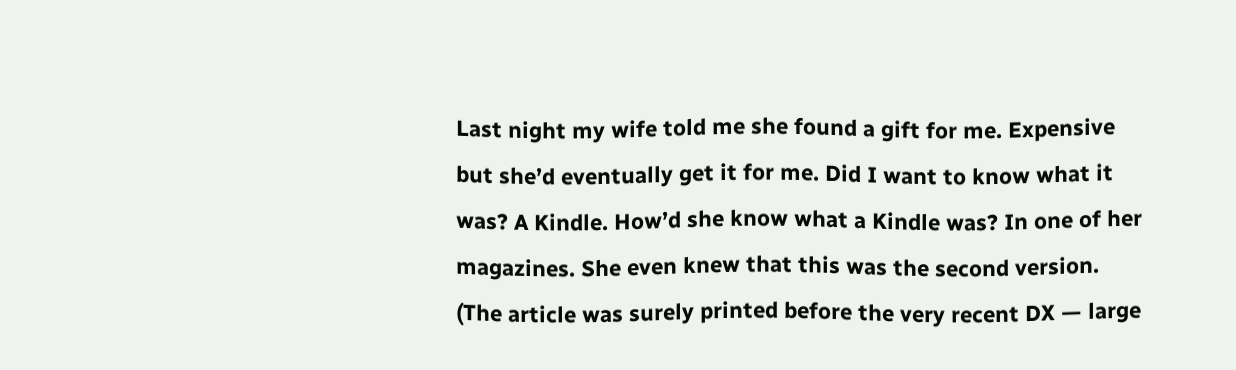Last night my wife told me she found a gift for me. Expensive but she’d eventually get it for me. Did I want to know what it was? A Kindle. How’d she know what a Kindle was? In one of her magazines. She even knew that this was the second version. (The article was surely printed before the very recent DX — large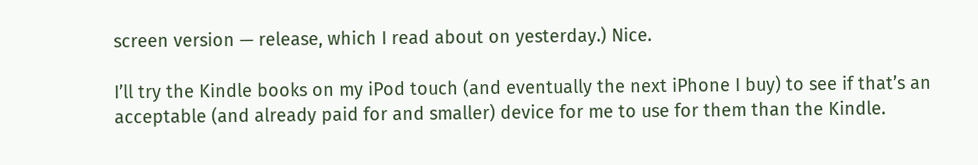screen version — release, which I read about on yesterday.) Nice.

I’ll try the Kindle books on my iPod touch (and eventually the next iPhone I buy) to see if that’s an acceptable (and already paid for and smaller) device for me to use for them than the Kindle.